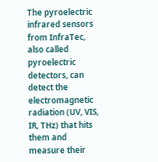The pyroelectric infrared sensors from InfraTec, also called pyroelectric detectors, can detect the electromagnetic radiation (UV, VIS, IR, THz) that hits them and measure their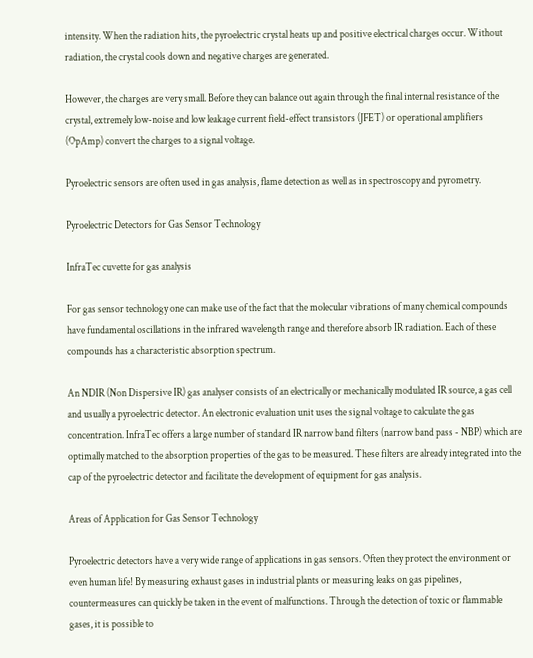intensity. When the radiation hits, the pyroelectric crystal heats up and positive electrical charges occur. Without radiation, the crystal cools down and negative charges are generated.

However, the charges are very small. Before they can balance out again through the final internal resistance of the crystal, extremely low-noise and low leakage current field-effect transistors (JFET) or operational amplifiers (OpAmp) convert the charges to a signal voltage.

Pyroelectric sensors are often used in gas analysis, flame detection as well as in spectroscopy and pyrometry.

Pyroelectric Detectors for Gas Sensor Technology

InfraTec cuvette for gas analysis

For gas sensor technology one can make use of the fact that the molecular vibrations of many chemical compounds have fundamental oscillations in the infrared wavelength range and therefore absorb IR radiation. Each of these compounds has a characteristic absorption spectrum.

An NDIR (Non Dispersive IR) gas analyser consists of an electrically or mechanically modulated IR source, a gas cell and usually a pyroelectric detector. An electronic evaluation unit uses the signal voltage to calculate the gas concentration. InfraTec offers a large number of standard IR narrow band filters (narrow band pass - NBP) which are optimally matched to the absorption properties of the gas to be measured. These filters are already integrated into the cap of the pyroelectric detector and facilitate the development of equipment for gas analysis.

Areas of Application for Gas Sensor Technology

Pyroelectric detectors have a very wide range of applications in gas sensors. Often they protect the environment or even human life! By measuring exhaust gases in industrial plants or measuring leaks on gas pipelines, countermeasures can quickly be taken in the event of malfunctions. Through the detection of toxic or flammable gases, it is possible to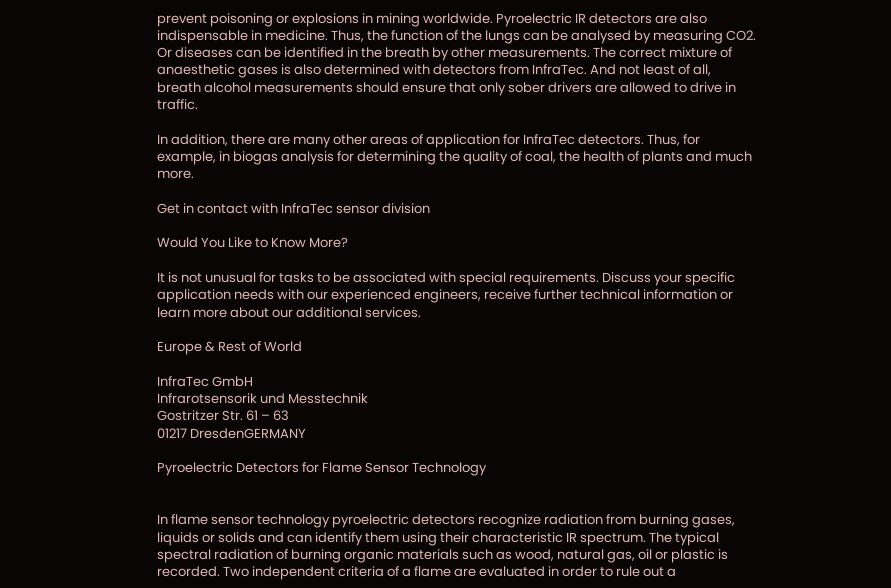prevent poisoning or explosions in mining worldwide. Pyroelectric IR detectors are also indispensable in medicine. Thus, the function of the lungs can be analysed by measuring CO2. Or diseases can be identified in the breath by other measurements. The correct mixture of anaesthetic gases is also determined with detectors from InfraTec. And not least of all, breath alcohol measurements should ensure that only sober drivers are allowed to drive in traffic.

In addition, there are many other areas of application for InfraTec detectors. Thus, for example, in biogas analysis for determining the quality of coal, the health of plants and much more.

Get in contact with InfraTec sensor division

Would You Like to Know More?

It is not unusual for tasks to be associated with special requirements. Discuss your specific application needs with our experienced engineers, receive further technical information or learn more about our additional services.

Europe & Rest of World

InfraTec GmbH
Infrarotsensorik und Messtechnik
Gostritzer Str. 61 – 63
01217 DresdenGERMANY

Pyroelectric Detectors for Flame Sensor Technology


In flame sensor technology pyroelectric detectors recognize radiation from burning gases, liquids or solids and can identify them using their characteristic IR spectrum. The typical spectral radiation of burning organic materials such as wood, natural gas, oil or plastic is recorded. Two independent criteria of a flame are evaluated in order to rule out a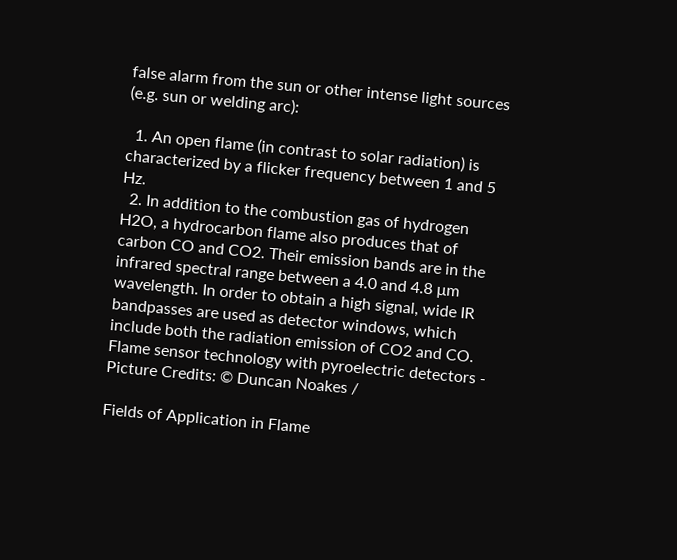false alarm from the sun or other intense light sources (e.g. sun or welding arc):

  1. An open flame (in contrast to solar radiation) is characterized by a flicker frequency between 1 and 5 Hz.
  2. In addition to the combustion gas of hydrogen H2O, a hydrocarbon flame also produces that of carbon CO and CO2. Their emission bands are in the infrared spectral range between a 4.0 and 4.8 µm wavelength. In order to obtain a high signal, wide IR bandpasses are used as detector windows, which include both the radiation emission of CO2 and CO.
Flame sensor technology with pyroelectric detectors - Picture Credits: © Duncan Noakes /

Fields of Application in Flame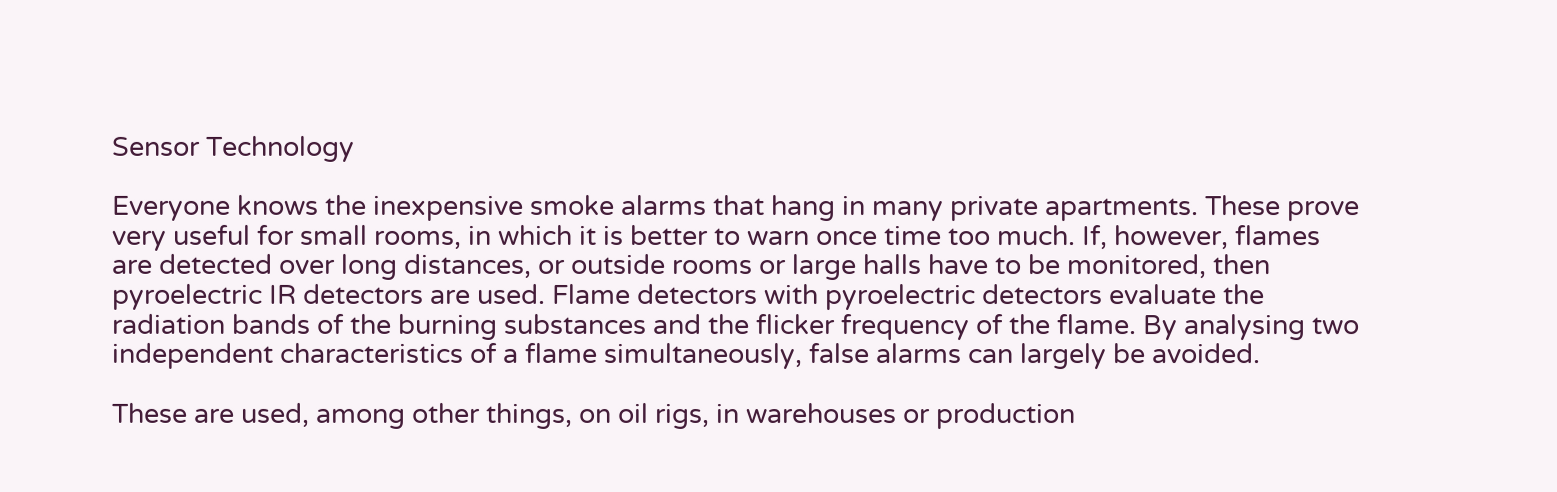Sensor Technology

Everyone knows the inexpensive smoke alarms that hang in many private apartments. These prove very useful for small rooms, in which it is better to warn once time too much. If, however, flames are detected over long distances, or outside rooms or large halls have to be monitored, then pyroelectric IR detectors are used. Flame detectors with pyroelectric detectors evaluate the radiation bands of the burning substances and the flicker frequency of the flame. By analysing two independent characteristics of a flame simultaneously, false alarms can largely be avoided.

These are used, among other things, on oil rigs, in warehouses or production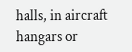halls, in aircraft hangars or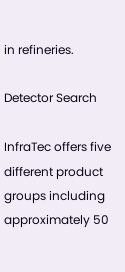in refineries.

Detector Search

InfraTec offers five different product groups including approximately 50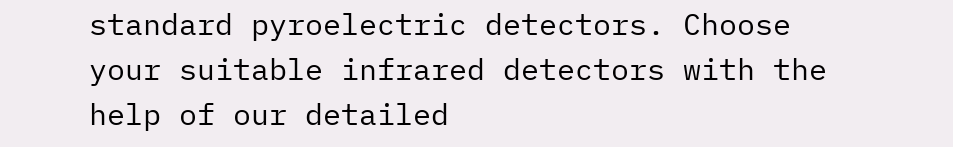standard pyroelectric detectors. Choose your suitable infrared detectors with the help of our detailed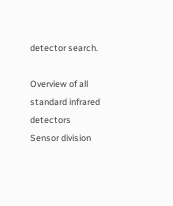detector search.

Overview of all standard infrared detectors
Sensor division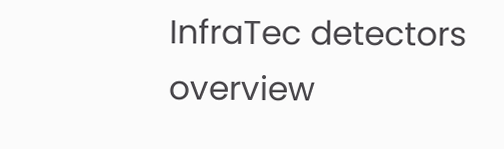InfraTec detectors overview